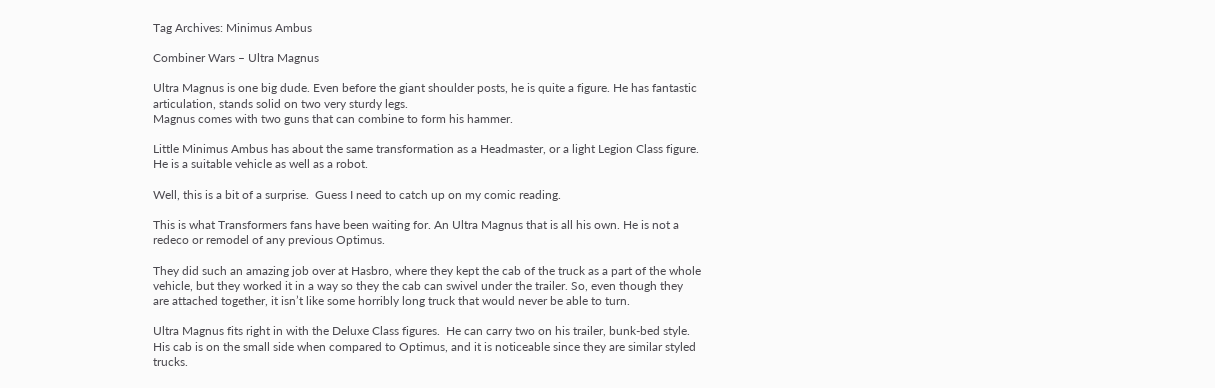Tag Archives: Minimus Ambus

Combiner Wars – Ultra Magnus

Ultra Magnus is one big dude. Even before the giant shoulder posts, he is quite a figure. He has fantastic articulation, stands solid on two very sturdy legs.
Magnus comes with two guns that can combine to form his hammer.

Little Minimus Ambus has about the same transformation as a Headmaster, or a light Legion Class figure. He is a suitable vehicle as well as a robot.

Well, this is a bit of a surprise.  Guess I need to catch up on my comic reading.

This is what Transformers fans have been waiting for. An Ultra Magnus that is all his own. He is not a redeco or remodel of any previous Optimus.

They did such an amazing job over at Hasbro, where they kept the cab of the truck as a part of the whole vehicle, but they worked it in a way so they the cab can swivel under the trailer. So, even though they are attached together, it isn’t like some horribly long truck that would never be able to turn.

Ultra Magnus fits right in with the Deluxe Class figures.  He can carry two on his trailer, bunk-bed style.  His cab is on the small side when compared to Optimus, and it is noticeable since they are similar styled trucks.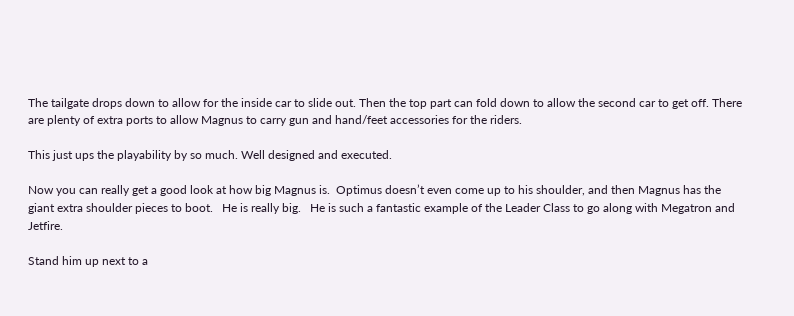The tailgate drops down to allow for the inside car to slide out. Then the top part can fold down to allow the second car to get off. There are plenty of extra ports to allow Magnus to carry gun and hand/feet accessories for the riders.

This just ups the playability by so much. Well designed and executed.

Now you can really get a good look at how big Magnus is.  Optimus doesn’t even come up to his shoulder, and then Magnus has the giant extra shoulder pieces to boot.   He is really big.   He is such a fantastic example of the Leader Class to go along with Megatron and Jetfire.

Stand him up next to a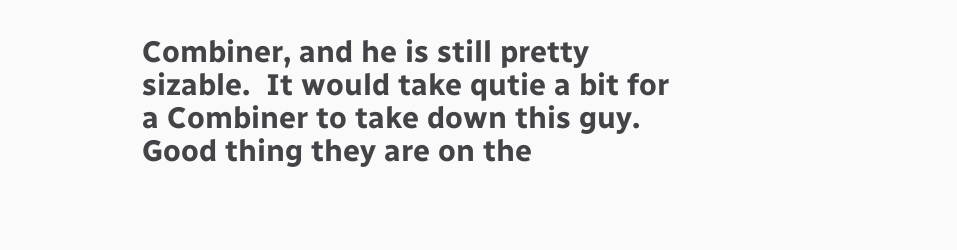Combiner, and he is still pretty sizable.  It would take qutie a bit for a Combiner to take down this guy.  Good thing they are on the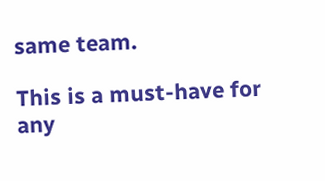same team.

This is a must-have for any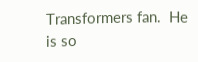Transformers fan.  He is so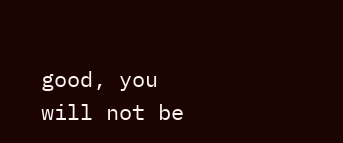good, you will not be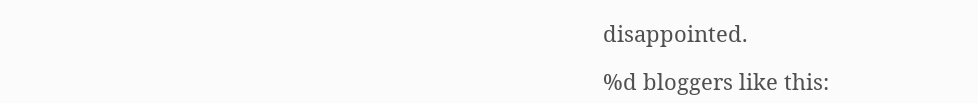disappointed.

%d bloggers like this: